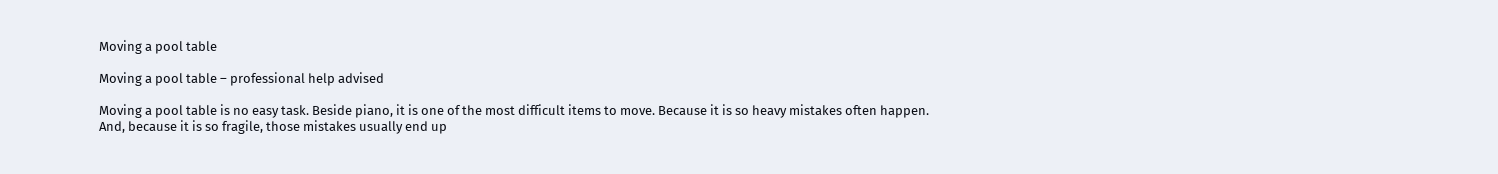Moving a pool table

Moving a pool table – professional help advised

Moving a pool table is no easy task. Beside piano, it is one of the most difficult items to move. Because it is so heavy mistakes often happen. And, because it is so fragile, those mistakes usually end up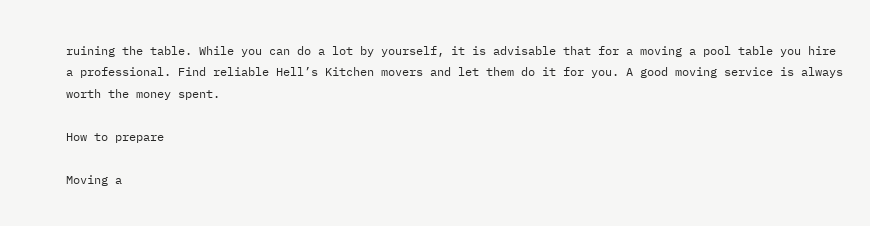ruining the table. While you can do a lot by yourself, it is advisable that for a moving a pool table you hire a professional. Find reliable Hell’s Kitchen movers and let them do it for you. A good moving service is always worth the money spent.

How to prepare

Moving a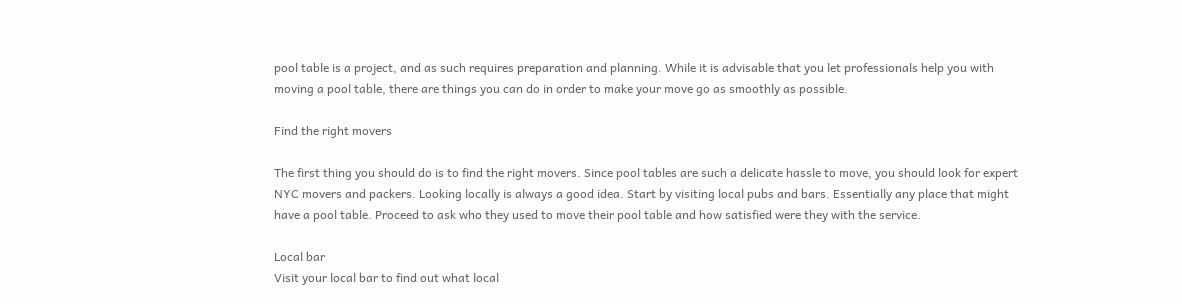pool table is a project, and as such requires preparation and planning. While it is advisable that you let professionals help you with moving a pool table, there are things you can do in order to make your move go as smoothly as possible.

Find the right movers

The first thing you should do is to find the right movers. Since pool tables are such a delicate hassle to move, you should look for expert NYC movers and packers. Looking locally is always a good idea. Start by visiting local pubs and bars. Essentially any place that might have a pool table. Proceed to ask who they used to move their pool table and how satisfied were they with the service.

Local bar
Visit your local bar to find out what local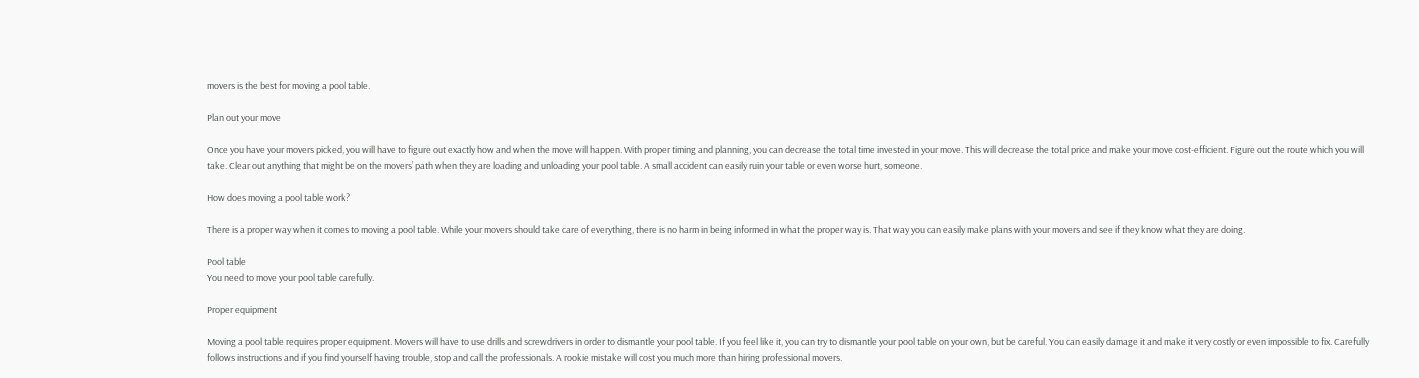movers is the best for moving a pool table.

Plan out your move

Once you have your movers picked, you will have to figure out exactly how and when the move will happen. With proper timing and planning, you can decrease the total time invested in your move. This will decrease the total price and make your move cost-efficient. Figure out the route which you will take. Clear out anything that might be on the movers’ path when they are loading and unloading your pool table. A small accident can easily ruin your table or even worse hurt, someone.

How does moving a pool table work?

There is a proper way when it comes to moving a pool table. While your movers should take care of everything, there is no harm in being informed in what the proper way is. That way you can easily make plans with your movers and see if they know what they are doing.

Pool table
You need to move your pool table carefully.

Proper equipment

Moving a pool table requires proper equipment. Movers will have to use drills and screwdrivers in order to dismantle your pool table. If you feel like it, you can try to dismantle your pool table on your own, but be careful. You can easily damage it and make it very costly or even impossible to fix. Carefully follows instructions and if you find yourself having trouble, stop and call the professionals. A rookie mistake will cost you much more than hiring professional movers.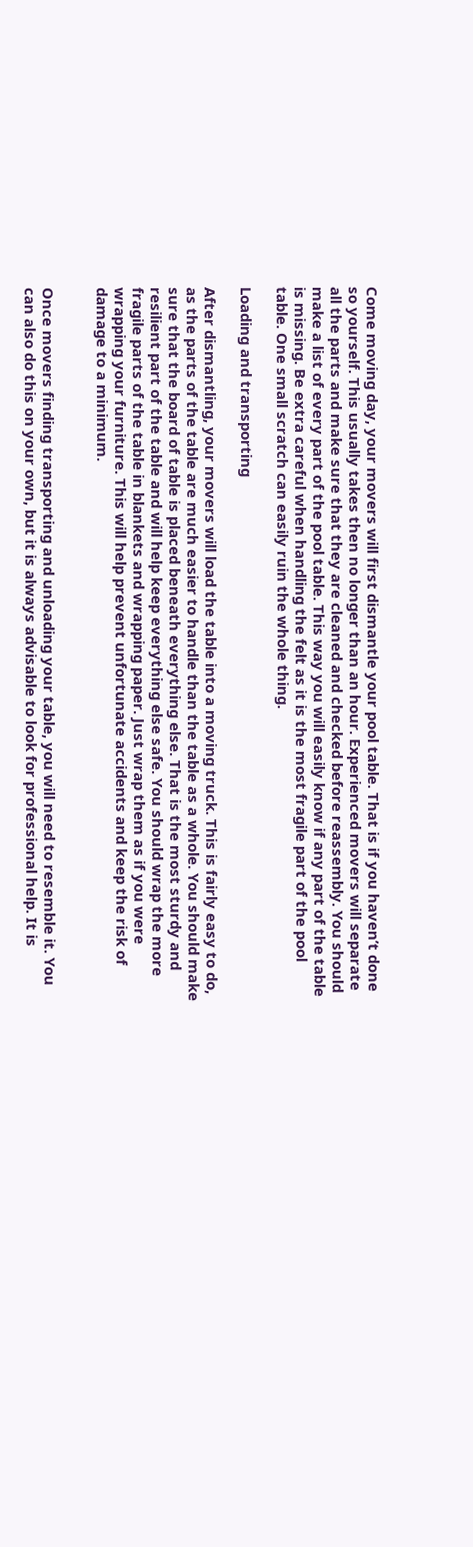Come moving day, your movers will first dismantle your pool table. That is if you haven’t done so yourself. This usually takes then no longer than an hour. Experienced movers will separate all the parts and make sure that they are cleaned and checked before reassembly. You should make a list of every part of the pool table. This way you will easily know if any part of the table is missing. Be extra careful when handling the felt as it is the most fragile part of the pool table. One small scratch can easily ruin the whole thing.

Loading and transporting

After dismantling, your movers will load the table into a moving truck. This is fairly easy to do, as the parts of the table are much easier to handle than the table as a whole. You should make sure that the board of table is placed beneath everything else. That is the most sturdy and resilient part of the table and will help keep everything else safe. You should wrap the more fragile parts of the table in blankets and wrapping paper. Just wrap them as if you were wrapping your furniture. This will help prevent unfortunate accidents and keep the risk of damage to a minimum.


Once movers finding transporting and unloading your table, you will need to resemble it. You can also do this on your own, but it is always advisable to look for professional help. It is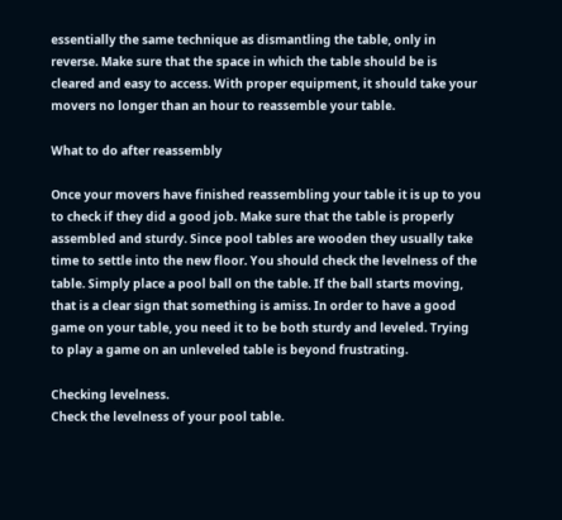essentially the same technique as dismantling the table, only in reverse. Make sure that the space in which the table should be is cleared and easy to access. With proper equipment, it should take your movers no longer than an hour to reassemble your table.

What to do after reassembly

Once your movers have finished reassembling your table it is up to you to check if they did a good job. Make sure that the table is properly assembled and sturdy. Since pool tables are wooden they usually take time to settle into the new floor. You should check the levelness of the table. Simply place a pool ball on the table. If the ball starts moving, that is a clear sign that something is amiss. In order to have a good game on your table, you need it to be both sturdy and leveled. Trying to play a game on an unleveled table is beyond frustrating.

Checking levelness.
Check the levelness of your pool table.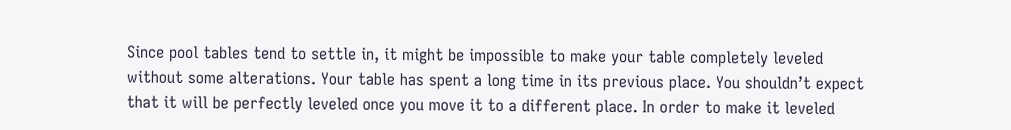Since pool tables tend to settle in, it might be impossible to make your table completely leveled without some alterations. Your table has spent a long time in its previous place. You shouldn’t expect that it will be perfectly leveled once you move it to a different place. In order to make it leveled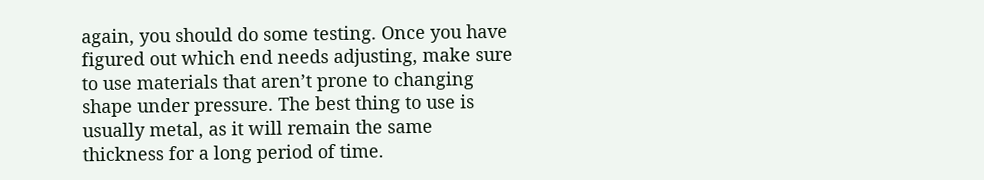again, you should do some testing. Once you have figured out which end needs adjusting, make sure to use materials that aren’t prone to changing shape under pressure. The best thing to use is usually metal, as it will remain the same thickness for a long period of time.